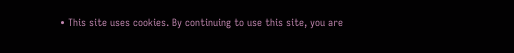• This site uses cookies. By continuing to use this site, you are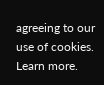agreeing to our use of cookies. Learn more.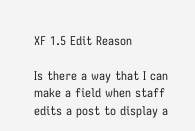XF 1.5 Edit Reason

Is there a way that I can make a field when staff edits a post to display a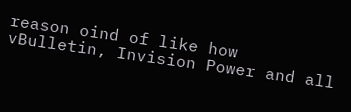reason oind of like how vBulletin, Invision Power and all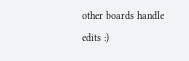other boards handle edits :)